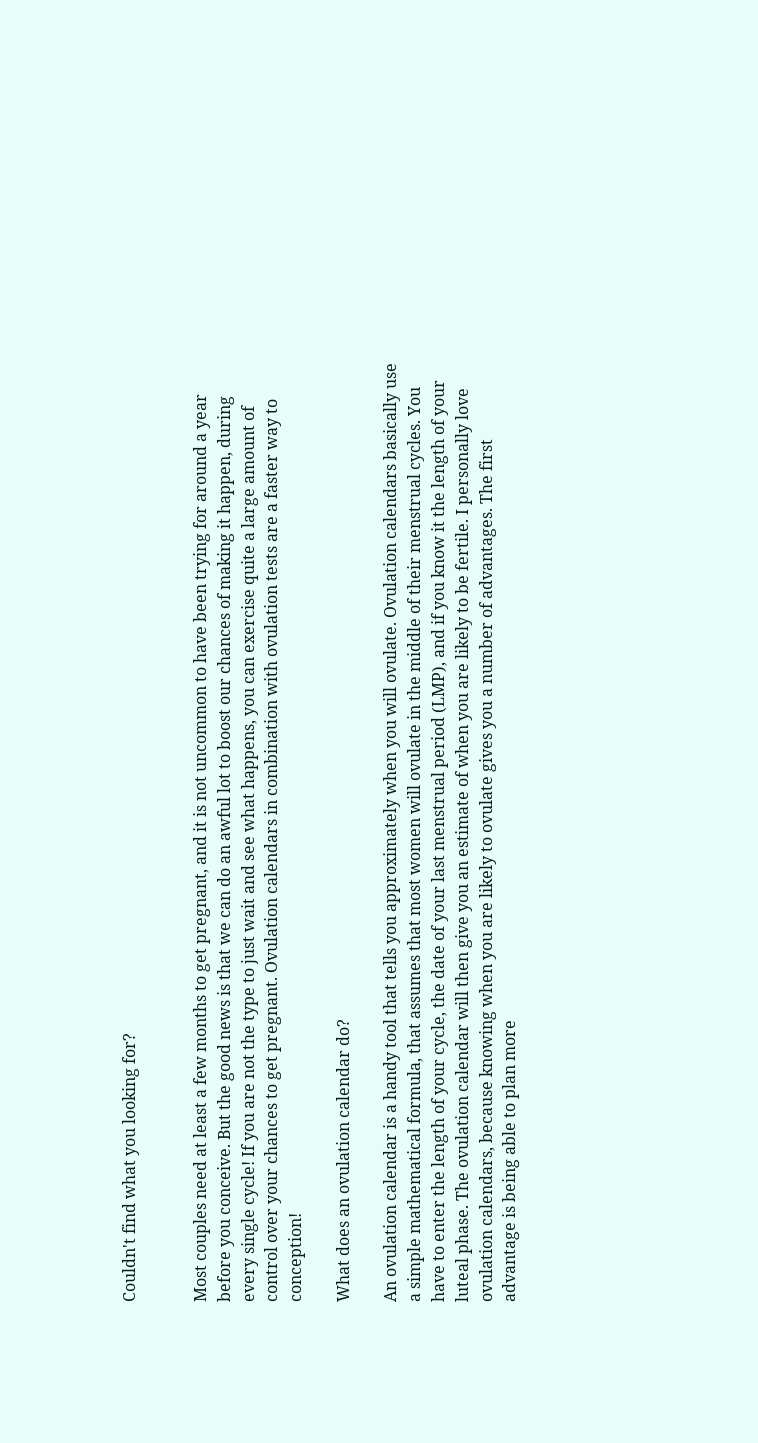Couldn't find what you looking for?


Most couples need at least a few months to get pregnant, and it is not uncommon to have been trying for around a year before you conceive. But the good news is that we can do an awful lot to boost our chances of making it happen, during every single cycle! If you are not the type to just wait and see what happens, you can exercise quite a large amount of control over your chances to get pregnant. Ovulation calendars in combination with ovulation tests are a faster way to conception!

What does an ovulation calendar do?

An ovulation calendar is a handy tool that tells you approximately when you will ovulate. Ovulation calendars basically use a simple mathematical formula, that assumes that most women will ovulate in the middle of their menstrual cycles. You have to enter the length of your cycle, the date of your last menstrual period (LMP), and if you know it the length of your luteal phase. The ovulation calendar will then give you an estimate of when you are likely to be fertile. I personally love ovulation calendars, because knowing when you are likely to ovulate gives you a number of advantages. The first advantage is being able to plan more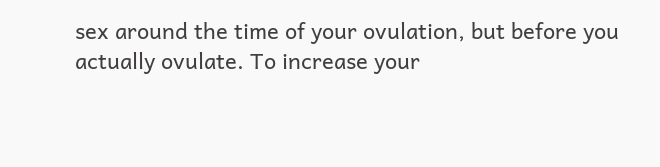sex around the time of your ovulation, but before you actually ovulate. To increase your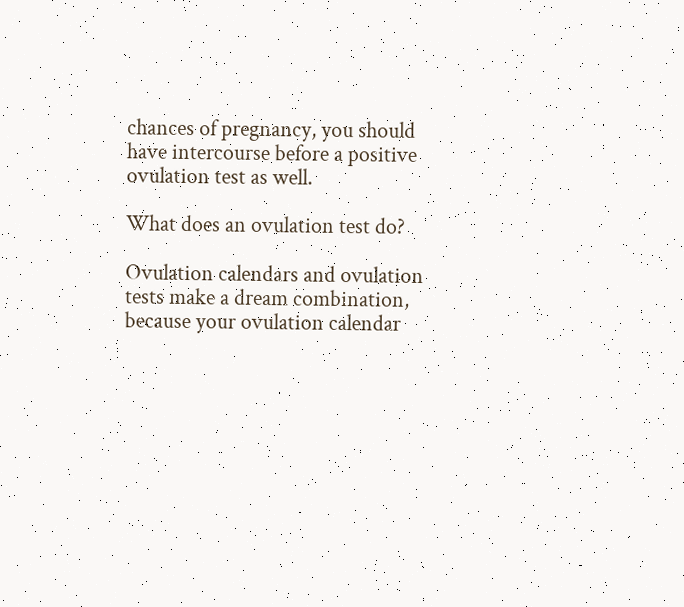chances of pregnancy, you should have intercourse before a positive ovulation test as well.

What does an ovulation test do?

Ovulation calendars and ovulation tests make a dream combination, because your ovulation calendar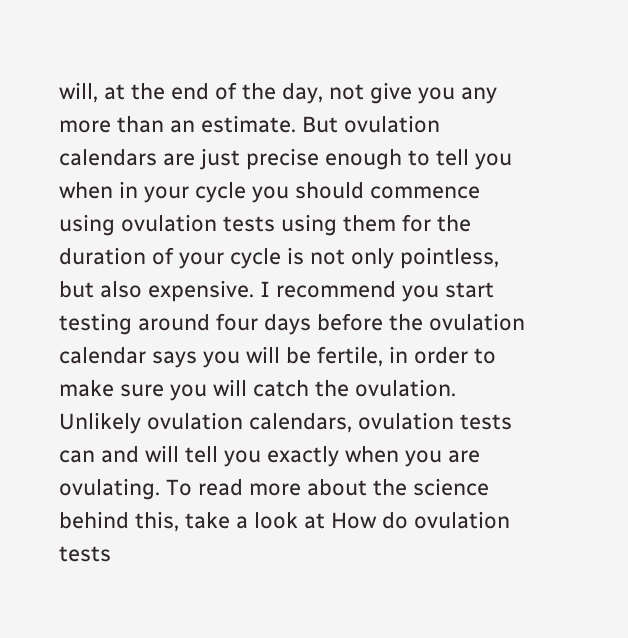will, at the end of the day, not give you any more than an estimate. But ovulation calendars are just precise enough to tell you when in your cycle you should commence using ovulation tests using them for the duration of your cycle is not only pointless, but also expensive. I recommend you start testing around four days before the ovulation calendar says you will be fertile, in order to make sure you will catch the ovulation. Unlikely ovulation calendars, ovulation tests can and will tell you exactly when you are ovulating. To read more about the science behind this, take a look at How do ovulation tests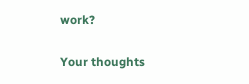work?

Your thoughts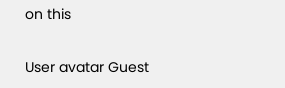on this

User avatar Guest